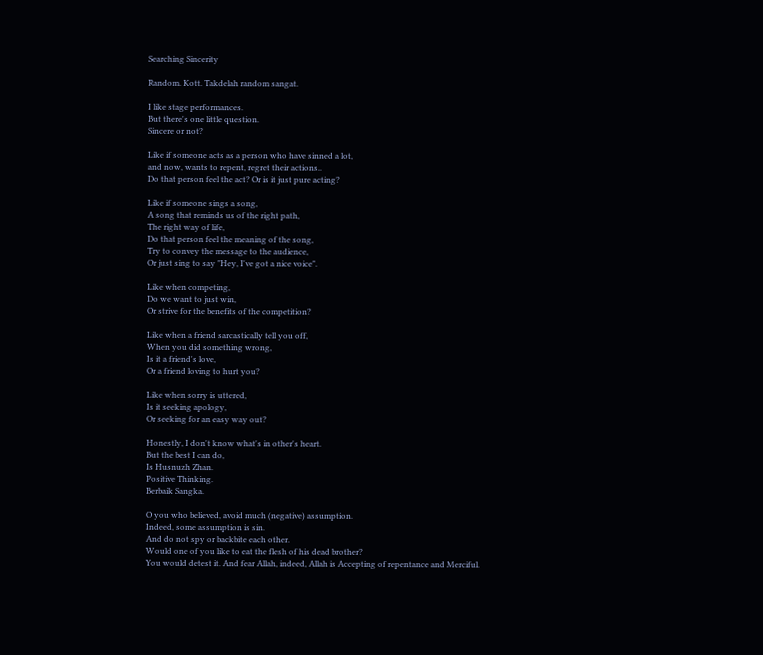Searching Sincerity

Random. Kott. Takdelah random sangat.

I like stage performances.
But there's one little question.
Sincere or not?

Like if someone acts as a person who have sinned a lot,
and now, wants to repent, regret their actions..
Do that person feel the act? Or is it just pure acting?

Like if someone sings a song,
A song that reminds us of the right path,
The right way of life,
Do that person feel the meaning of the song,
Try to convey the message to the audience,
Or just sing to say "Hey, I've got a nice voice".

Like when competing,
Do we want to just win,
Or strive for the benefits of the competition?

Like when a friend sarcastically tell you off,
When you did something wrong,
Is it a friend's love,
Or a friend loving to hurt you?

Like when sorry is uttered,
Is it seeking apology,
Or seeking for an easy way out?

Honestly, I don't know what's in other's heart.
But the best I can do,
Is Husnuzh Zhan.
Positive Thinking.
Berbaik Sangka.

O you who believed, avoid much (negative) assumption.
Indeed, some assumption is sin.
And do not spy or backbite each other.
Would one of you like to eat the flesh of his dead brother?
You would detest it. And fear Allah, indeed, Allah is Accepting of repentance and Merciful.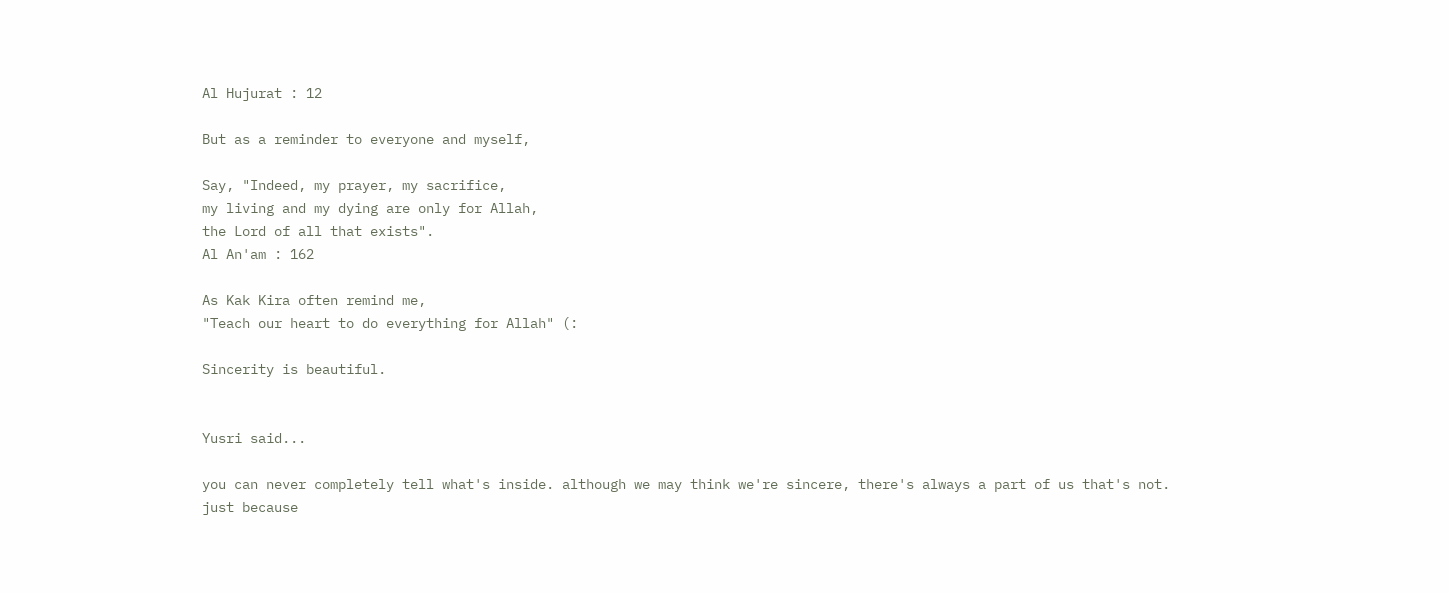Al Hujurat : 12

But as a reminder to everyone and myself,

Say, "Indeed, my prayer, my sacrifice,
my living and my dying are only for Allah,
the Lord of all that exists".
Al An'am : 162

As Kak Kira often remind me,
"Teach our heart to do everything for Allah" (:

Sincerity is beautiful.


Yusri said...

you can never completely tell what's inside. although we may think we're sincere, there's always a part of us that's not.
just because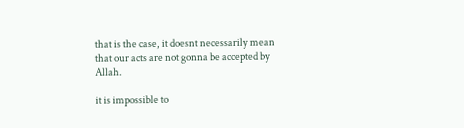that is the case, it doesnt necessarily mean that our acts are not gonna be accepted by Allah.

it is impossible to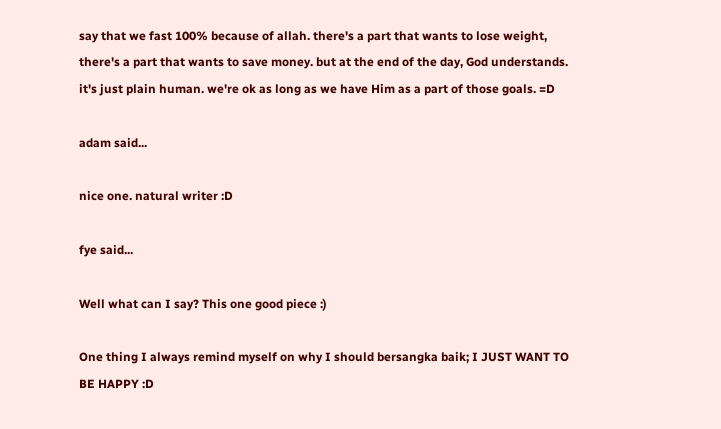say that we fast 100% because of allah. there's a part that wants to lose weight, there's a part that wants to save money. but at the end of the day, God understands. it's just plain human. we're ok as long as we have Him as a part of those goals. =D

adam said...

nice one. natural writer :D

fye said...

Well what can I say? This one good piece :)

One thing I always remind myself on why I should bersangka baik; I JUST WANT TO BE HAPPY :D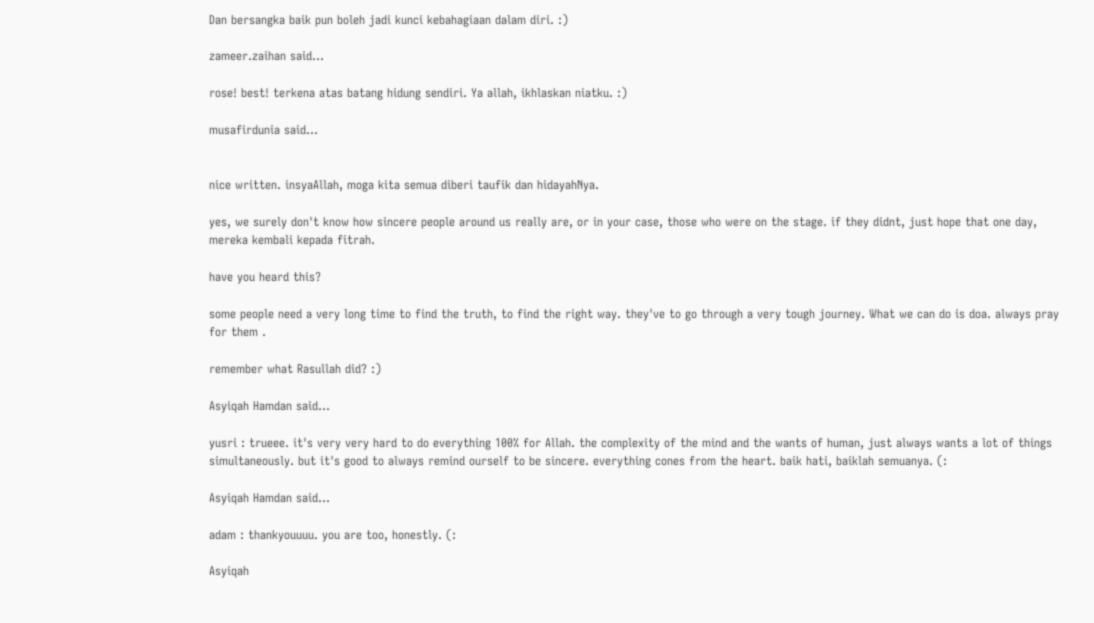Dan bersangka baik pun boleh jadi kunci kebahagiaan dalam diri. :)

zameer.zaihan said...

rose! best! terkena atas batang hidung sendiri. Ya allah, ikhlaskan niatku. :)

musafirdunia said...


nice written. insyaAllah, moga kita semua diberi taufik dan hidayahNya.

yes, we surely don't know how sincere people around us really are, or in your case, those who were on the stage. if they didnt, just hope that one day, mereka kembali kepada fitrah.

have you heard this?

some people need a very long time to find the truth, to find the right way. they've to go through a very tough journey. What we can do is doa. always pray for them .

remember what Rasullah did? :)

Asyiqah Hamdan said...

yusri : trueee. it's very very hard to do everything 100% for Allah. the complexity of the mind and the wants of human, just always wants a lot of things simultaneously. but it's good to always remind ourself to be sincere. everything cones from the heart. baik hati, baiklah semuanya. (:

Asyiqah Hamdan said...

adam : thankyouuuu. you are too, honestly. (:

Asyiqah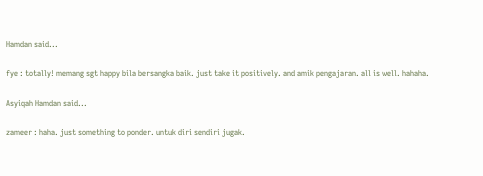Hamdan said...

fye : totally! memang sgt happy bila bersangka baik. just take it positively. and amik pengajaran. all is well. hahaha.

Asyiqah Hamdan said...

zameer : haha. just something to ponder. untuk diri sendiri jugak.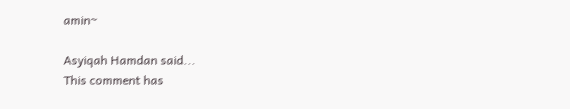amin~

Asyiqah Hamdan said...
This comment has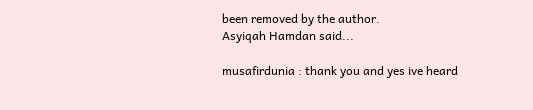been removed by the author.
Asyiqah Hamdan said...

musafirdunia : thank you and yes ive heard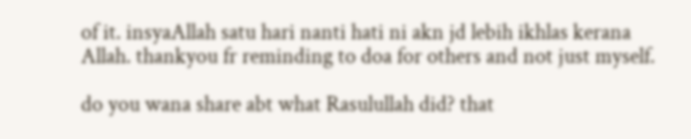of it. insyaAllah satu hari nanti hati ni akn jd lebih ikhlas kerana Allah. thankyou fr reminding to doa for others and not just myself.

do you wana share abt what Rasulullah did? that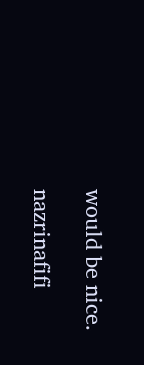would be nice.

nazrinafifi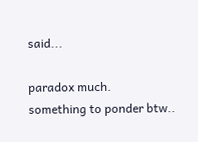said...

paradox much.
something to ponder btw..